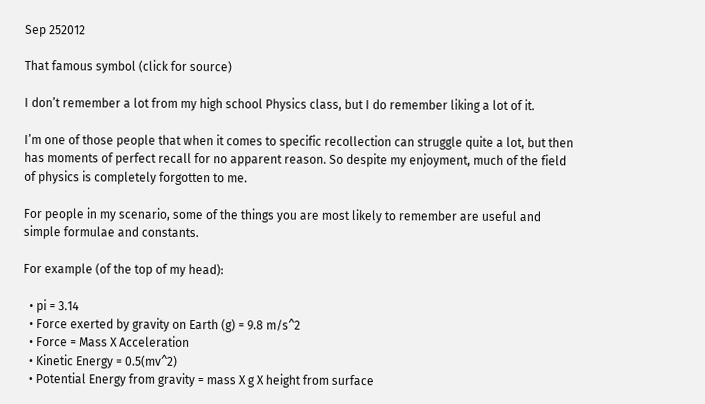Sep 252012

That famous symbol (click for source)

I don’t remember a lot from my high school Physics class, but I do remember liking a lot of it.

I’m one of those people that when it comes to specific recollection can struggle quite a lot, but then has moments of perfect recall for no apparent reason. So despite my enjoyment, much of the field of physics is completely forgotten to me.

For people in my scenario, some of the things you are most likely to remember are useful and simple formulae and constants.

For example (of the top of my head):

  • pi = 3.14
  • Force exerted by gravity on Earth (g) = 9.8 m/s^2
  • Force = Mass X Acceleration
  • Kinetic Energy = 0.5(mv^2)
  • Potential Energy from gravity = mass X g X height from surface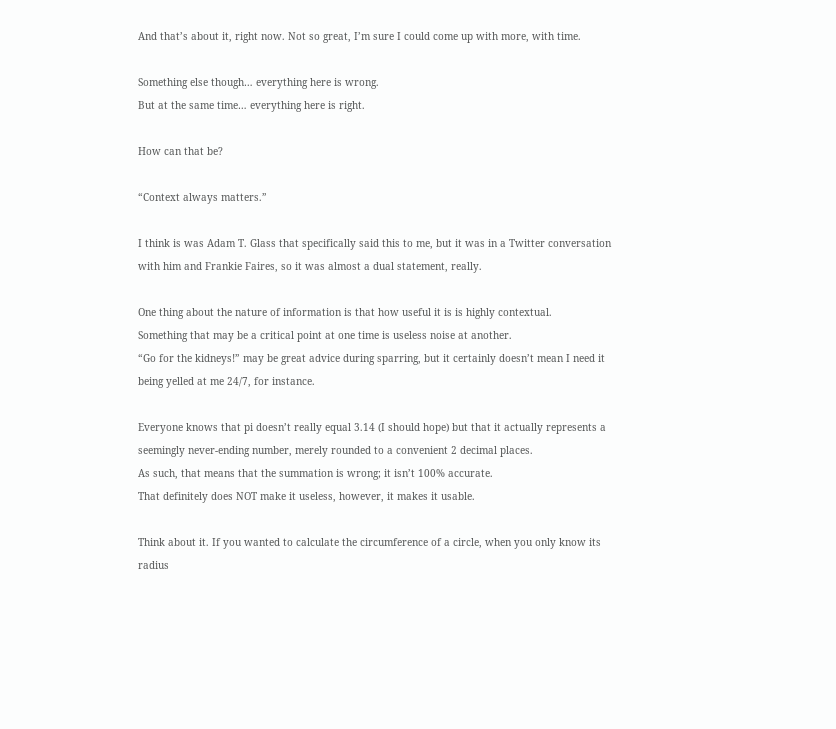And that’s about it, right now. Not so great, I’m sure I could come up with more, with time.

Something else though… everything here is wrong.
But at the same time… everything here is right.

How can that be?

“Context always matters.”

I think is was Adam T. Glass that specifically said this to me, but it was in a Twitter conversation with him and Frankie Faires, so it was almost a dual statement, really.

One thing about the nature of information is that how useful it is is highly contextual.
Something that may be a critical point at one time is useless noise at another.
“Go for the kidneys!” may be great advice during sparring, but it certainly doesn’t mean I need it being yelled at me 24/7, for instance.

Everyone knows that pi doesn’t really equal 3.14 (I should hope) but that it actually represents a seemingly never-ending number, merely rounded to a convenient 2 decimal places.
As such, that means that the summation is wrong; it isn’t 100% accurate.
That definitely does NOT make it useless, however, it makes it usable.

Think about it. If you wanted to calculate the circumference of a circle, when you only know its radius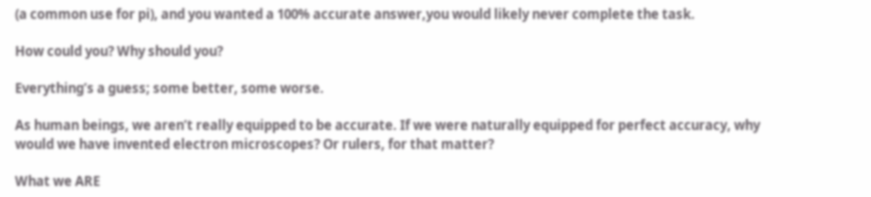(a common use for pi), and you wanted a 100% accurate answer,you would likely never complete the task.

How could you? Why should you?

Everything’s a guess; some better, some worse.

As human beings, we aren’t really equipped to be accurate. If we were naturally equipped for perfect accuracy, why would we have invented electron microscopes? Or rulers, for that matter?

What we ARE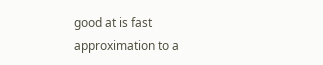good at is fast approximation to a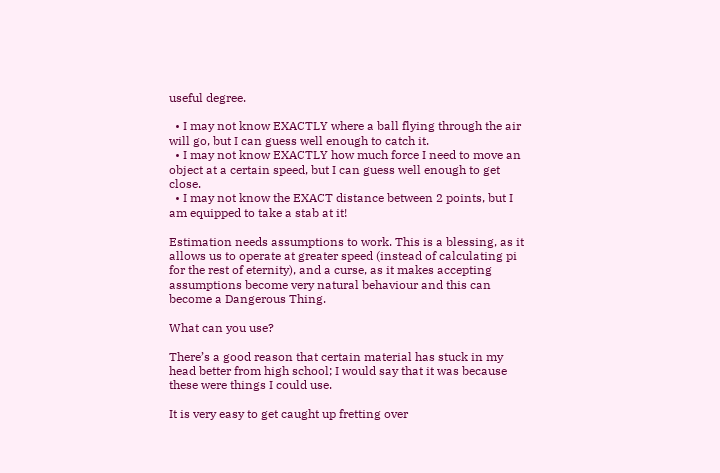useful degree.

  • I may not know EXACTLY where a ball flying through the air will go, but I can guess well enough to catch it.
  • I may not know EXACTLY how much force I need to move an object at a certain speed, but I can guess well enough to get close.
  • I may not know the EXACT distance between 2 points, but I am equipped to take a stab at it!

Estimation needs assumptions to work. This is a blessing, as it allows us to operate at greater speed (instead of calculating pi for the rest of eternity), and a curse, as it makes accepting assumptions become very natural behaviour and this can become a Dangerous Thing.

What can you use?

There’s a good reason that certain material has stuck in my head better from high school; I would say that it was because these were things I could use.

It is very easy to get caught up fretting over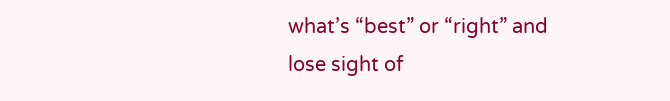what’s “best” or “right” and lose sight of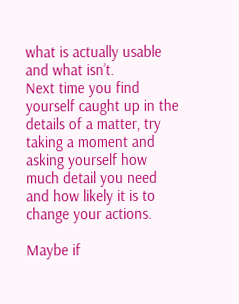what is actually usable and what isn’t.
Next time you find yourself caught up in the details of a matter, try taking a moment and asking yourself how much detail you need and how likely it is to change your actions.

Maybe if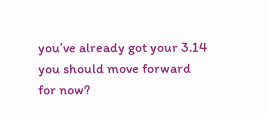you’ve already got your 3.14 you should move forward for now?